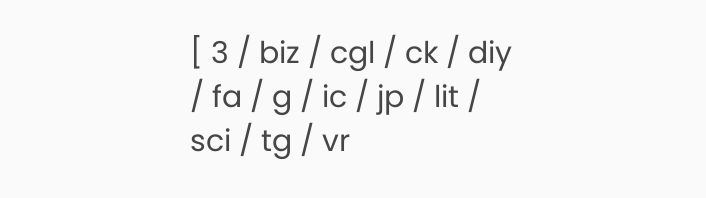[ 3 / biz / cgl / ck / diy / fa / g / ic / jp / lit / sci / tg / vr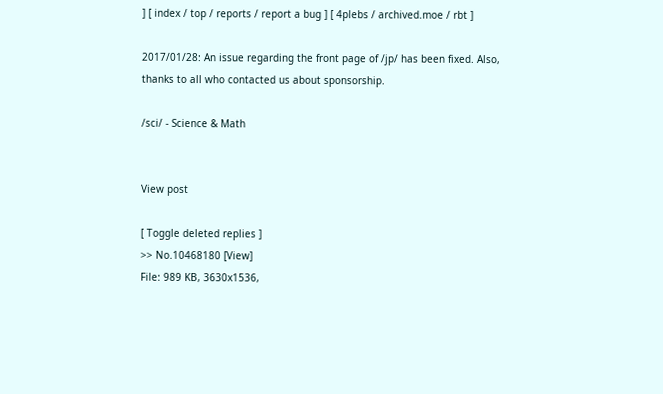] [ index / top / reports / report a bug ] [ 4plebs / archived.moe / rbt ]

2017/01/28: An issue regarding the front page of /jp/ has been fixed. Also, thanks to all who contacted us about sponsorship.

/sci/ - Science & Math


View post

[ Toggle deleted replies ]
>> No.10468180 [View]
File: 989 KB, 3630x1536,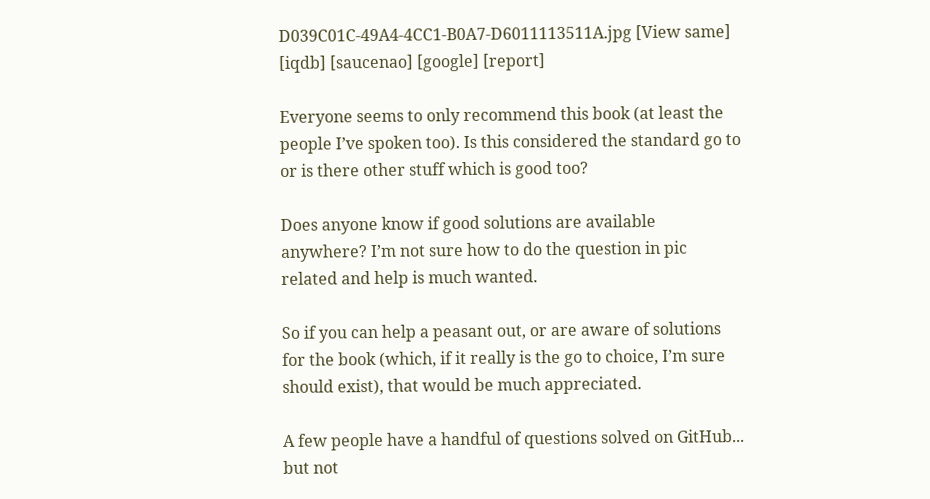D039C01C-49A4-4CC1-B0A7-D6011113511A.jpg [View same] [iqdb] [saucenao] [google] [report]

Everyone seems to only recommend this book (at least the people I’ve spoken too). Is this considered the standard go to or is there other stuff which is good too?

Does anyone know if good solutions are available anywhere? I’m not sure how to do the question in pic related and help is much wanted.

So if you can help a peasant out, or are aware of solutions for the book (which, if it really is the go to choice, I’m sure should exist), that would be much appreciated.

A few people have a handful of questions solved on GitHub... but not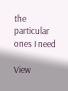the particular ones I need

View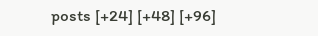posts [+24] [+48] [+96]